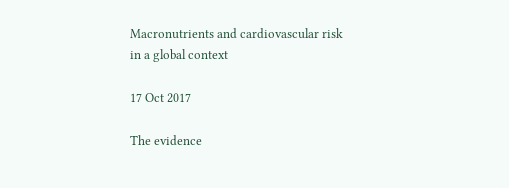Macronutrients and cardiovascular risk in a global context

17 Oct 2017

The evidence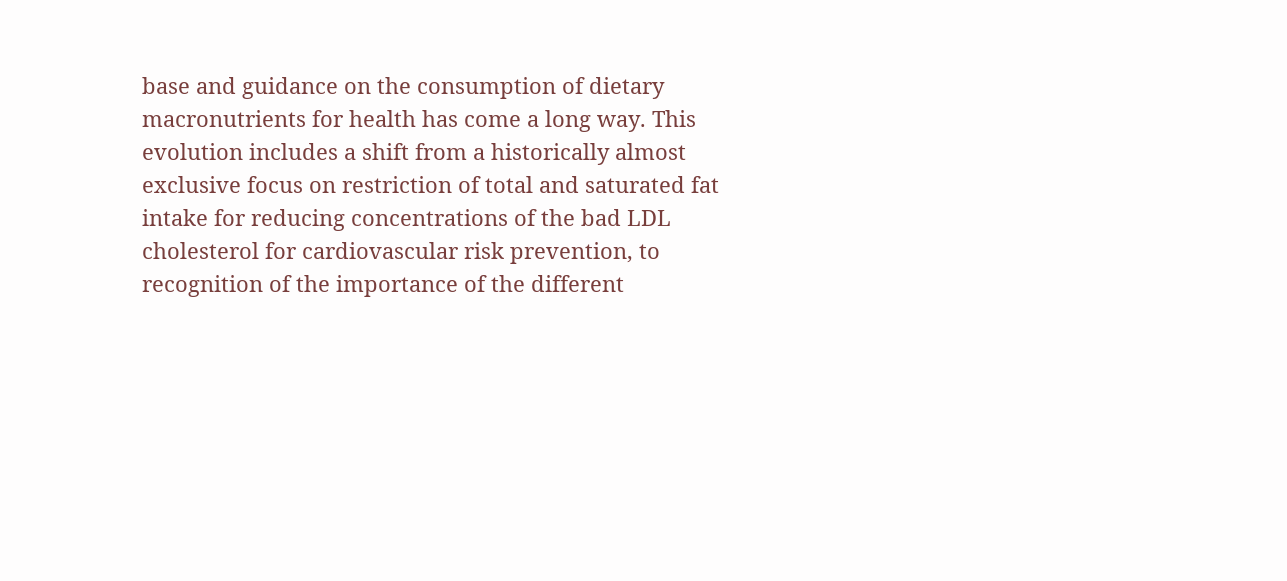base and guidance on the consumption of dietary macronutrients for health has come a long way. This evolution includes a shift from a historically almost exclusive focus on restriction of total and saturated fat intake for reducing concentrations of the bad LDL cholesterol for cardiovascular risk prevention, to recognition of the importance of the different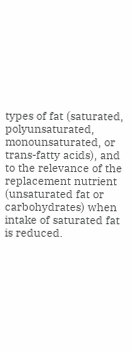types of fat (saturated, polyunsaturated, monounsaturated, or trans-fatty acids), and to the relevance of the replacement nutrient (unsaturated fat or carbohydrates) when intake of saturated fat is reduced.